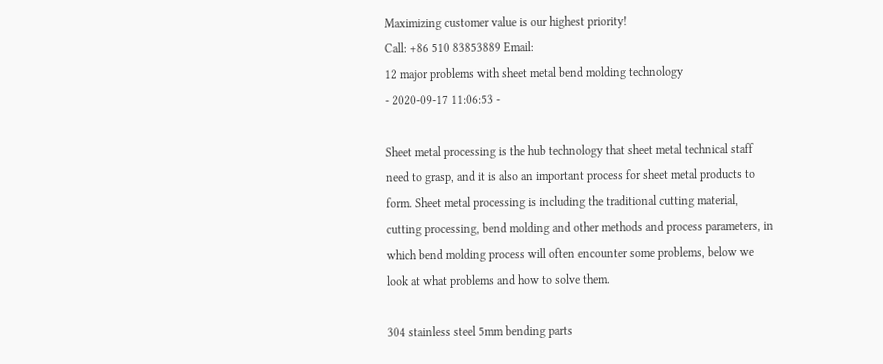Maximizing customer value is our highest priority!
Call: +86 510 83853889 Email:
12 major problems with sheet metal bend molding technology
- 2020-09-17 11:06:53 -

Sheet metal processing is the hub technology that sheet metal technical staff need to grasp, and it is also an important process for sheet metal products to form. Sheet metal processing is including the traditional cutting material, cutting processing, bend molding and other methods and process parameters, in which bend molding process will often encounter some problems, below we look at what problems and how to solve them.

304 stainless steel 5mm bending parts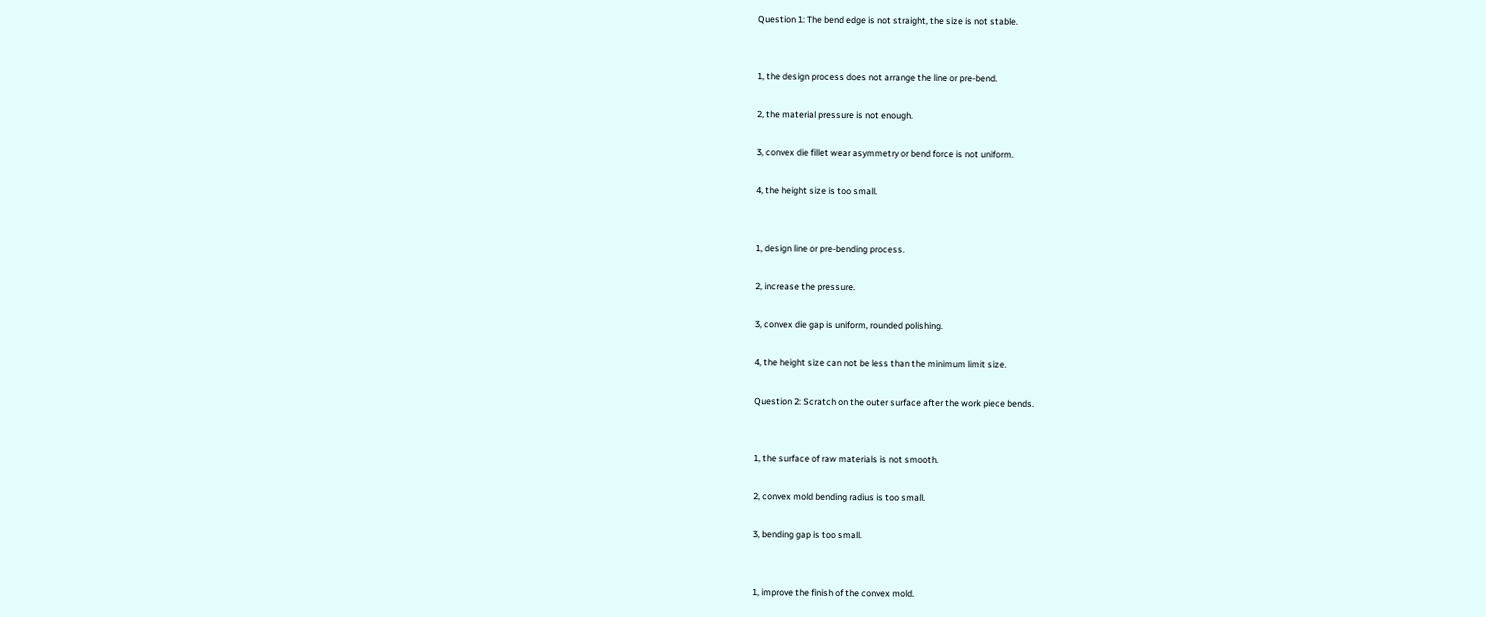Question 1: The bend edge is not straight, the size is not stable.


1, the design process does not arrange the line or pre-bend.

2, the material pressure is not enough.

3, convex die fillet wear asymmetry or bend force is not uniform.

4, the height size is too small.


1, design line or pre-bending process.

2, increase the pressure.

3, convex die gap is uniform, rounded polishing.

4, the height size can not be less than the minimum limit size.

Question 2: Scratch on the outer surface after the work piece bends.


1, the surface of raw materials is not smooth.

2, convex mold bending radius is too small.

3, bending gap is too small.


1, improve the finish of the convex mold.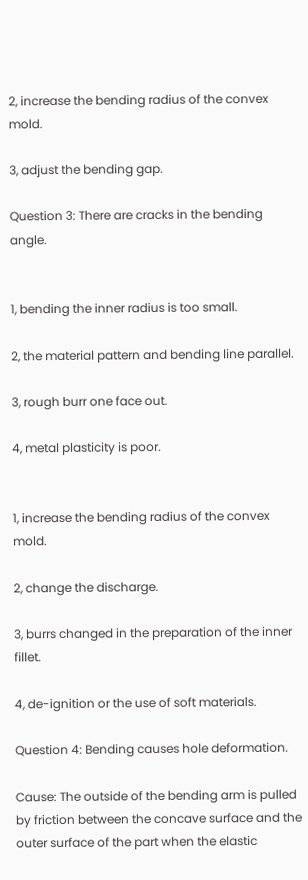2, increase the bending radius of the convex mold.

3, adjust the bending gap.

Question 3: There are cracks in the bending angle.


1, bending the inner radius is too small.

2, the material pattern and bending line parallel.

3, rough burr one face out.

4, metal plasticity is poor.


1, increase the bending radius of the convex mold.

2, change the discharge.

3, burrs changed in the preparation of the inner fillet.

4, de-ignition or the use of soft materials.

Question 4: Bending causes hole deformation.

Cause: The outside of the bending arm is pulled by friction between the concave surface and the outer surface of the part when the elastic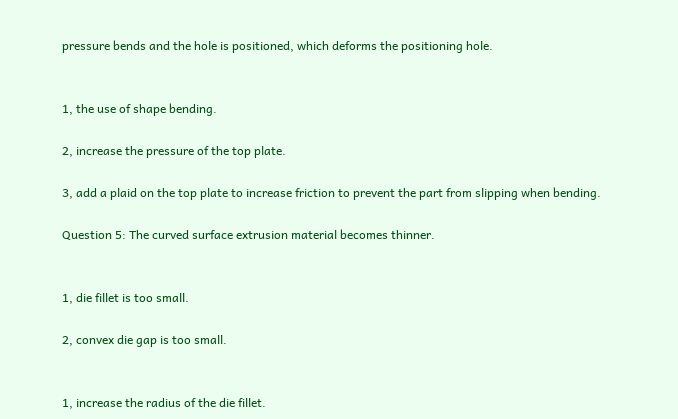pressure bends and the hole is positioned, which deforms the positioning hole.


1, the use of shape bending.

2, increase the pressure of the top plate.

3, add a plaid on the top plate to increase friction to prevent the part from slipping when bending.

Question 5: The curved surface extrusion material becomes thinner.


1, die fillet is too small.

2, convex die gap is too small.


1, increase the radius of the die fillet.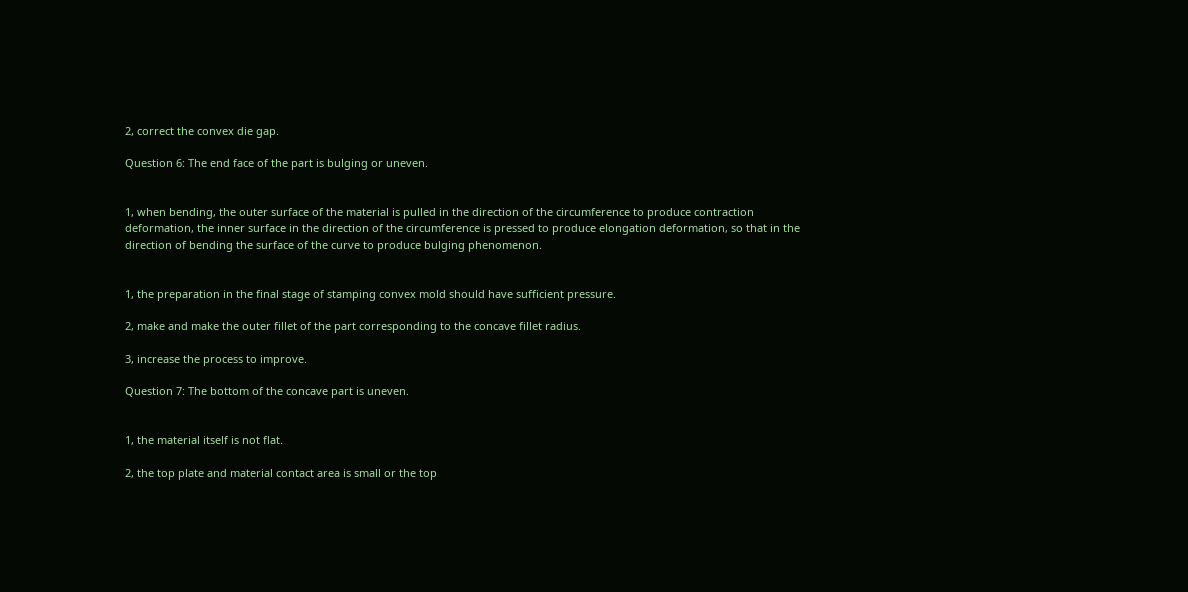2, correct the convex die gap.

Question 6: The end face of the part is bulging or uneven.


1, when bending, the outer surface of the material is pulled in the direction of the circumference to produce contraction deformation, the inner surface in the direction of the circumference is pressed to produce elongation deformation, so that in the direction of bending the surface of the curve to produce bulging phenomenon.


1, the preparation in the final stage of stamping convex mold should have sufficient pressure.

2, make and make the outer fillet of the part corresponding to the concave fillet radius.

3, increase the process to improve.

Question 7: The bottom of the concave part is uneven.


1, the material itself is not flat.

2, the top plate and material contact area is small or the top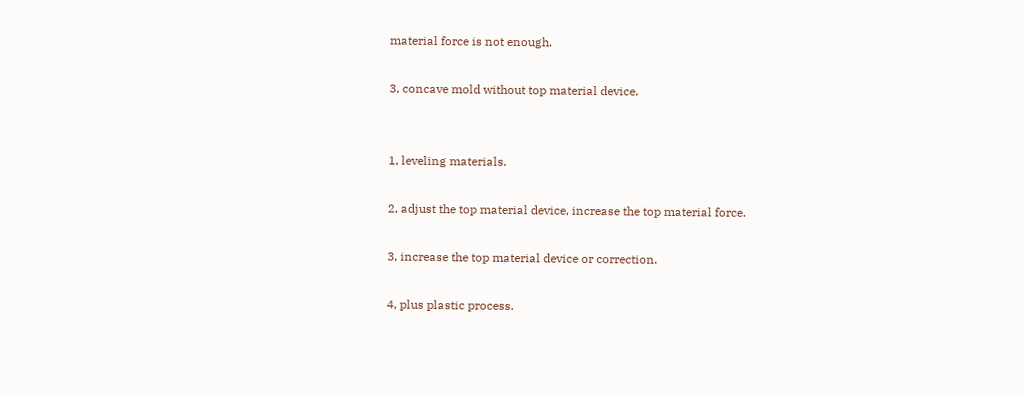material force is not enough.

3, concave mold without top material device.


1, leveling materials.

2, adjust the top material device, increase the top material force.

3, increase the top material device or correction.

4, plus plastic process.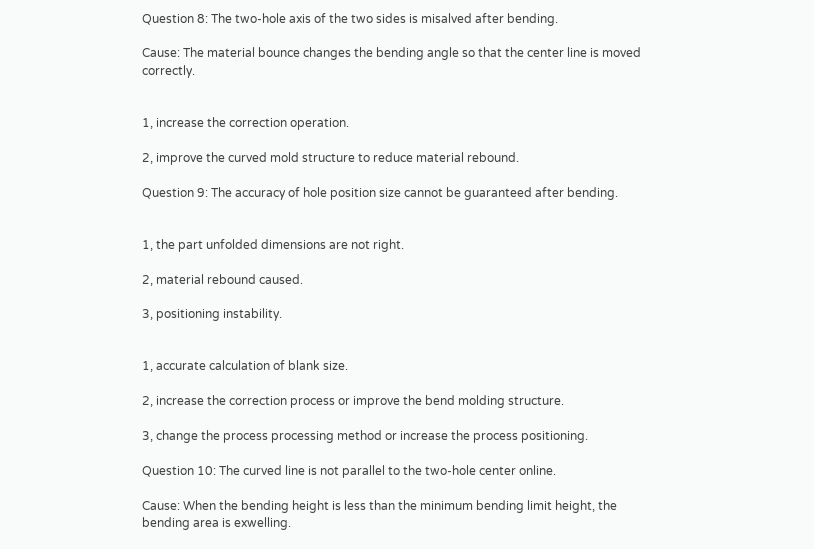Question 8: The two-hole axis of the two sides is misalved after bending.

Cause: The material bounce changes the bending angle so that the center line is moved correctly.


1, increase the correction operation.

2, improve the curved mold structure to reduce material rebound.

Question 9: The accuracy of hole position size cannot be guaranteed after bending.


1, the part unfolded dimensions are not right.

2, material rebound caused.

3, positioning instability.


1, accurate calculation of blank size.

2, increase the correction process or improve the bend molding structure.

3, change the process processing method or increase the process positioning.

Question 10: The curved line is not parallel to the two-hole center online.

Cause: When the bending height is less than the minimum bending limit height, the bending area is exwelling.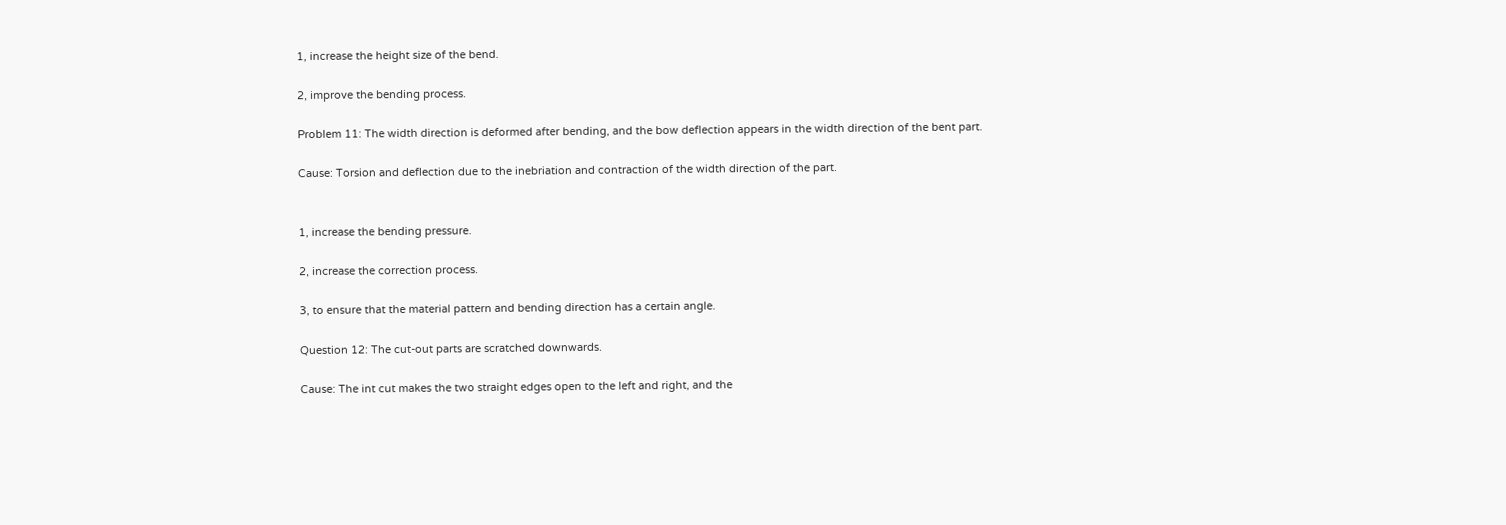1, increase the height size of the bend.

2, improve the bending process.

Problem 11: The width direction is deformed after bending, and the bow deflection appears in the width direction of the bent part.

Cause: Torsion and deflection due to the inebriation and contraction of the width direction of the part.


1, increase the bending pressure.

2, increase the correction process.

3, to ensure that the material pattern and bending direction has a certain angle.

Question 12: The cut-out parts are scratched downwards.

Cause: The int cut makes the two straight edges open to the left and right, and the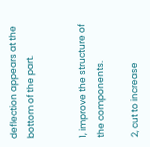deflection appears at the bottom of the part.


1, improve the structure of the components.

2, cut to increase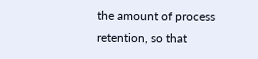the amount of process retention, so that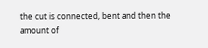the cut is connected, bent and then the amount of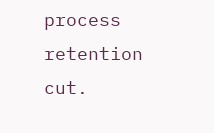process retention cut.